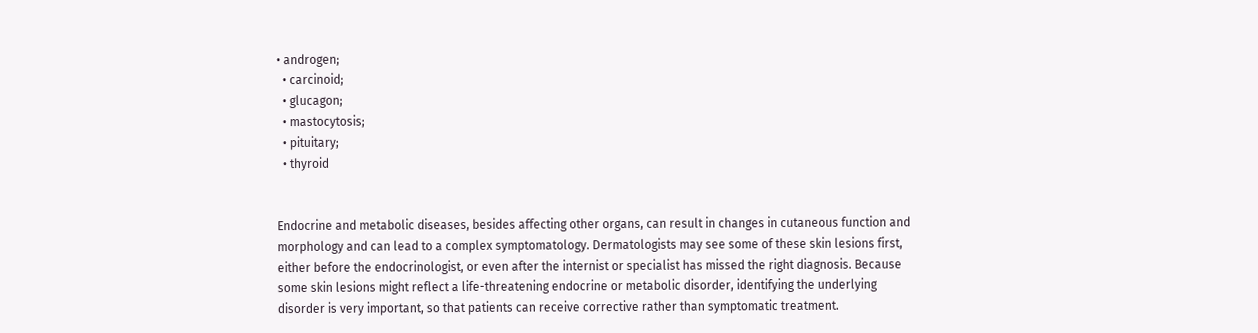• androgen;
  • carcinoid;
  • glucagon;
  • mastocytosis;
  • pituitary;
  • thyroid


Endocrine and metabolic diseases, besides affecting other organs, can result in changes in cutaneous function and morphology and can lead to a complex symptomatology. Dermatologists may see some of these skin lesions first, either before the endocrinologist, or even after the internist or specialist has missed the right diagnosis. Because some skin lesions might reflect a life-threatening endocrine or metabolic disorder, identifying the underlying disorder is very important, so that patients can receive corrective rather than symptomatic treatment.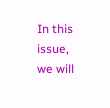In this issue, we will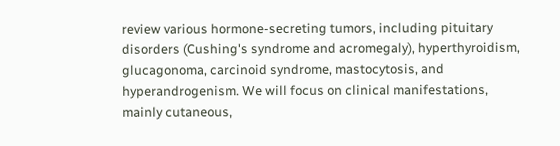review various hormone-secreting tumors, including pituitary disorders (Cushing's syndrome and acromegaly), hyperthyroidism, glucagonoma, carcinoid syndrome, mastocytosis, and hyperandrogenism. We will focus on clinical manifestations, mainly cutaneous,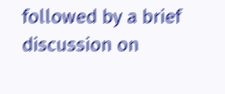followed by a brief discussion on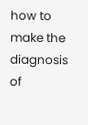how to make the diagnosis of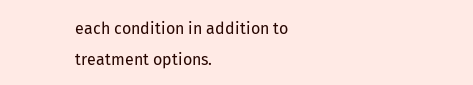each condition in addition to treatment options.